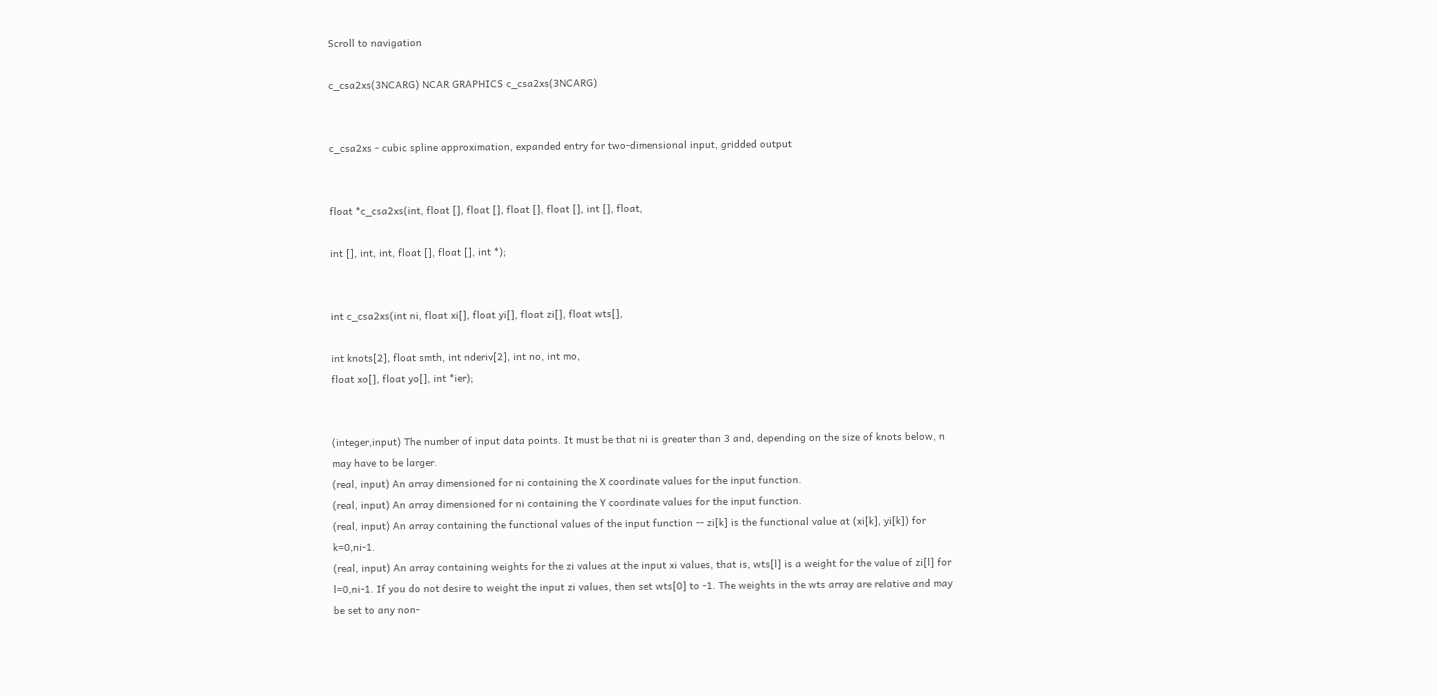Scroll to navigation

c_csa2xs(3NCARG) NCAR GRAPHICS c_csa2xs(3NCARG)


c_csa2xs - cubic spline approximation, expanded entry for two-dimensional input, gridded output


float *c_csa2xs(int, float [], float [], float [], float [], int [], float,

int [], int, int, float [], float [], int *);


int c_csa2xs(int ni, float xi[], float yi[], float zi[], float wts[],

int knots[2], float smth, int nderiv[2], int no, int mo,
float xo[], float yo[], int *ier);


(integer,input) The number of input data points. It must be that ni is greater than 3 and, depending on the size of knots below, n may have to be larger.
(real, input) An array dimensioned for ni containing the X coordinate values for the input function.
(real, input) An array dimensioned for ni containing the Y coordinate values for the input function.
(real, input) An array containing the functional values of the input function -- zi[k] is the functional value at (xi[k], yi[k]) for k=0,ni-1.
(real, input) An array containing weights for the zi values at the input xi values, that is, wts[l] is a weight for the value of zi[l] for l=0,ni-1. If you do not desire to weight the input zi values, then set wts[0] to -1. The weights in the wts array are relative and may be set to any non-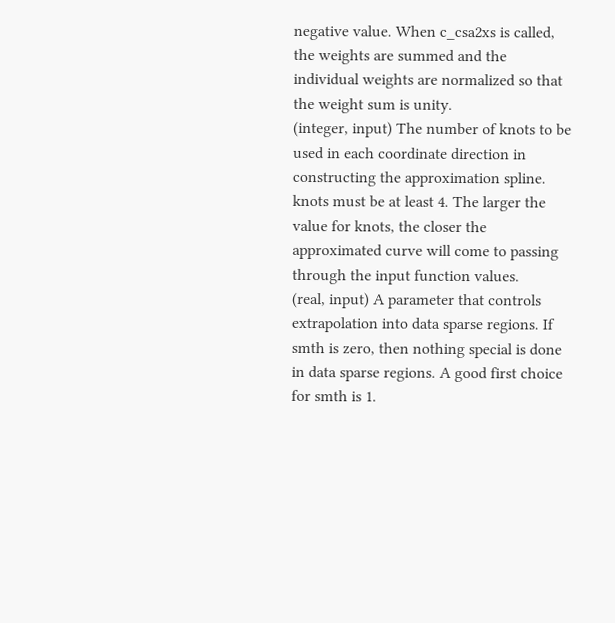negative value. When c_csa2xs is called, the weights are summed and the individual weights are normalized so that the weight sum is unity.
(integer, input) The number of knots to be used in each coordinate direction in constructing the approximation spline. knots must be at least 4. The larger the value for knots, the closer the approximated curve will come to passing through the input function values.
(real, input) A parameter that controls extrapolation into data sparse regions. If smth is zero, then nothing special is done in data sparse regions. A good first choice for smth is 1.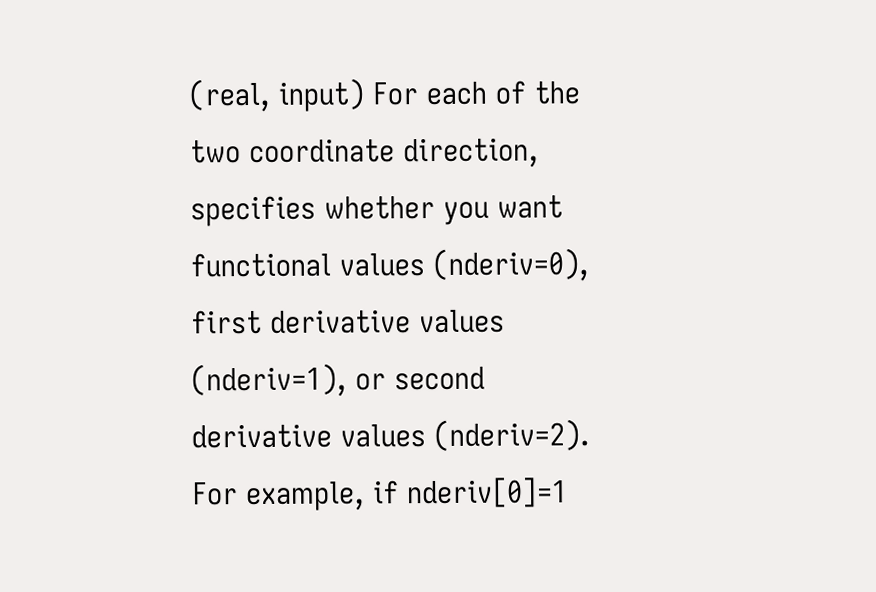(real, input) For each of the two coordinate direction, specifies whether you want functional values (nderiv=0), first derivative values (nderiv=1), or second derivative values (nderiv=2). For example, if nderiv[0]=1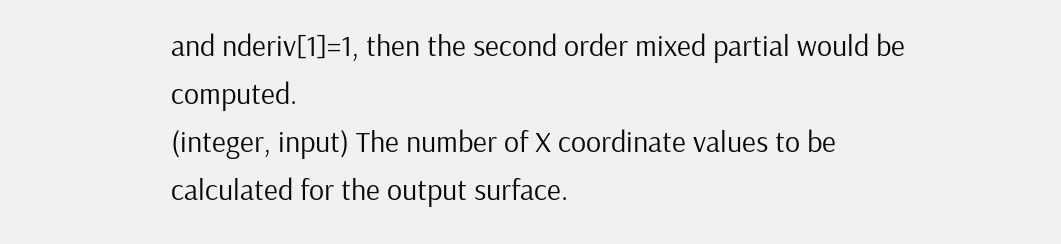and nderiv[1]=1, then the second order mixed partial would be computed.
(integer, input) The number of X coordinate values to be calculated for the output surface.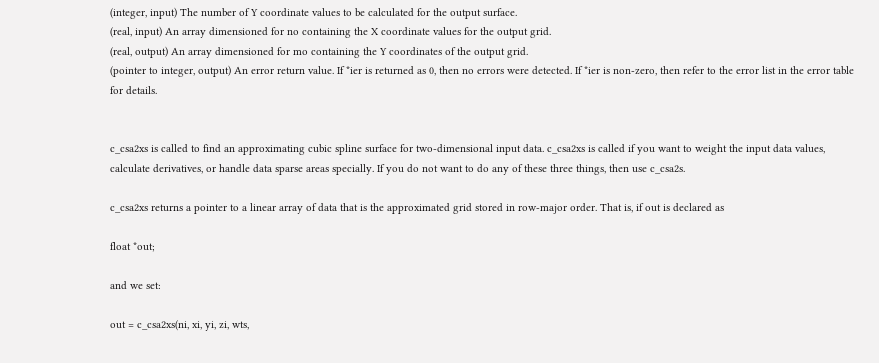(integer, input) The number of Y coordinate values to be calculated for the output surface.
(real, input) An array dimensioned for no containing the X coordinate values for the output grid.
(real, output) An array dimensioned for mo containing the Y coordinates of the output grid.
(pointer to integer, output) An error return value. If *ier is returned as 0, then no errors were detected. If *ier is non-zero, then refer to the error list in the error table for details.


c_csa2xs is called to find an approximating cubic spline surface for two-dimensional input data. c_csa2xs is called if you want to weight the input data values, calculate derivatives, or handle data sparse areas specially. If you do not want to do any of these three things, then use c_csa2s.

c_csa2xs returns a pointer to a linear array of data that is the approximated grid stored in row-major order. That is, if out is declared as

float *out;

and we set:

out = c_csa2xs(ni, xi, yi, zi, wts,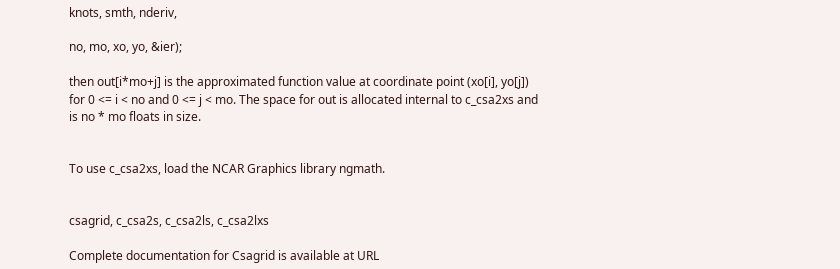knots, smth, nderiv,

no, mo, xo, yo, &ier);

then out[i*mo+j] is the approximated function value at coordinate point (xo[i], yo[j]) for 0 <= i < no and 0 <= j < mo. The space for out is allocated internal to c_csa2xs and is no * mo floats in size.


To use c_csa2xs, load the NCAR Graphics library ngmath.


csagrid, c_csa2s, c_csa2ls, c_csa2lxs

Complete documentation for Csagrid is available at URL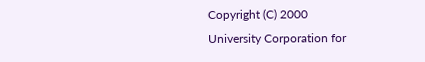Copyright (C) 2000
University Corporation for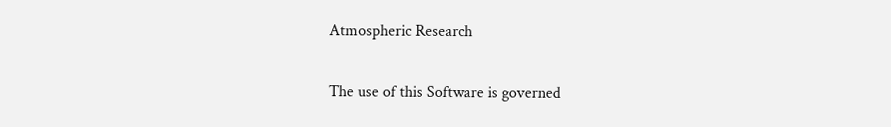Atmospheric Research

The use of this Software is governed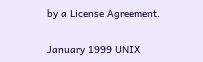by a License Agreement.

January 1999 UNIX